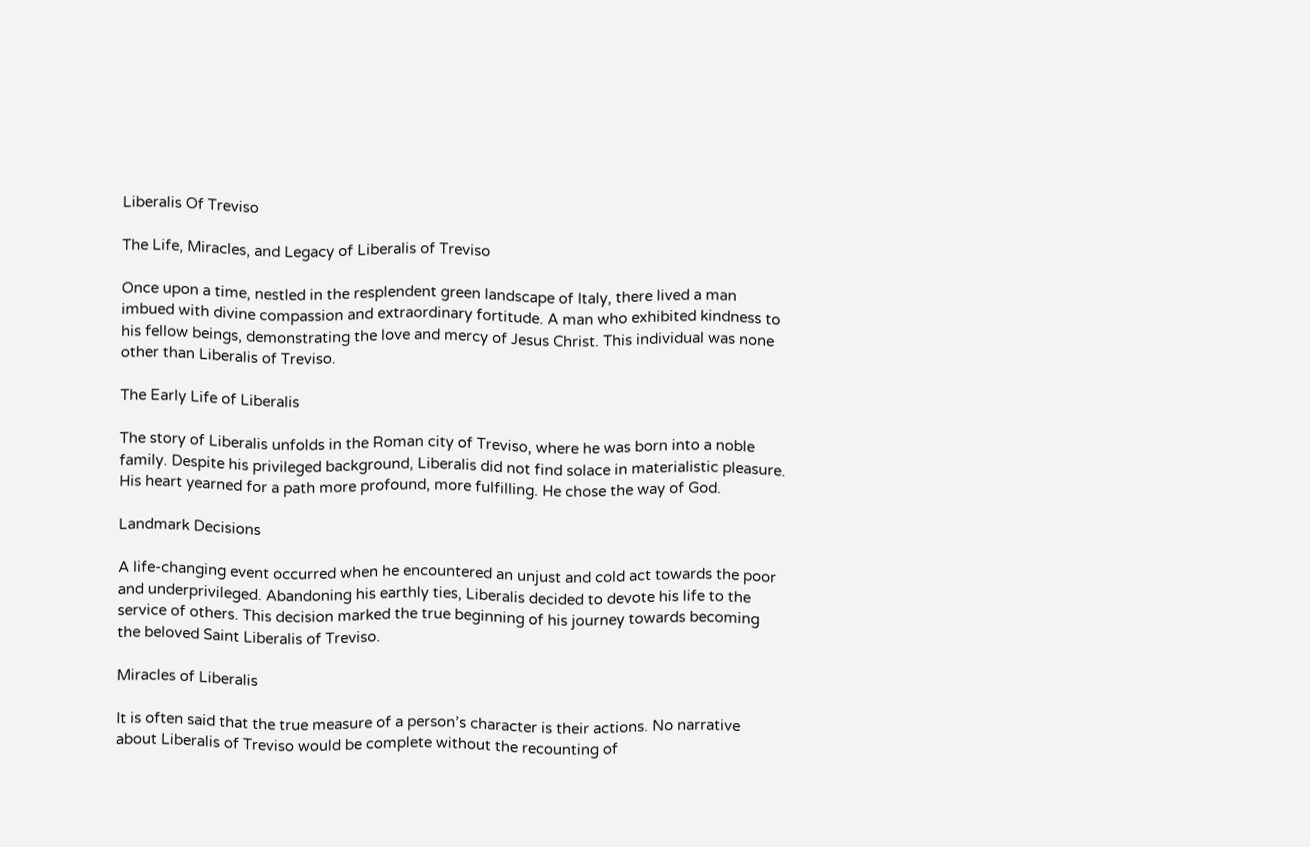Liberalis Of Treviso

The Life, Miracles, and Legacy of Liberalis of Treviso

Once upon a time, nestled in the resplendent green landscape of Italy, there lived a man imbued with divine compassion and extraordinary fortitude. A man who exhibited kindness to his fellow beings, demonstrating the love and mercy of Jesus Christ. This individual was none other than Liberalis of Treviso.

The Early Life of Liberalis

The story of Liberalis unfolds in the Roman city of Treviso, where he was born into a noble family. Despite his privileged background, Liberalis did not find solace in materialistic pleasure. His heart yearned for a path more profound, more fulfilling. He chose the way of God.

Landmark Decisions

A life-changing event occurred when he encountered an unjust and cold act towards the poor and underprivileged. Abandoning his earthly ties, Liberalis decided to devote his life to the service of others. This decision marked the true beginning of his journey towards becoming the beloved Saint Liberalis of Treviso.

Miracles of Liberalis

It is often said that the true measure of a person’s character is their actions. No narrative about Liberalis of Treviso would be complete without the recounting of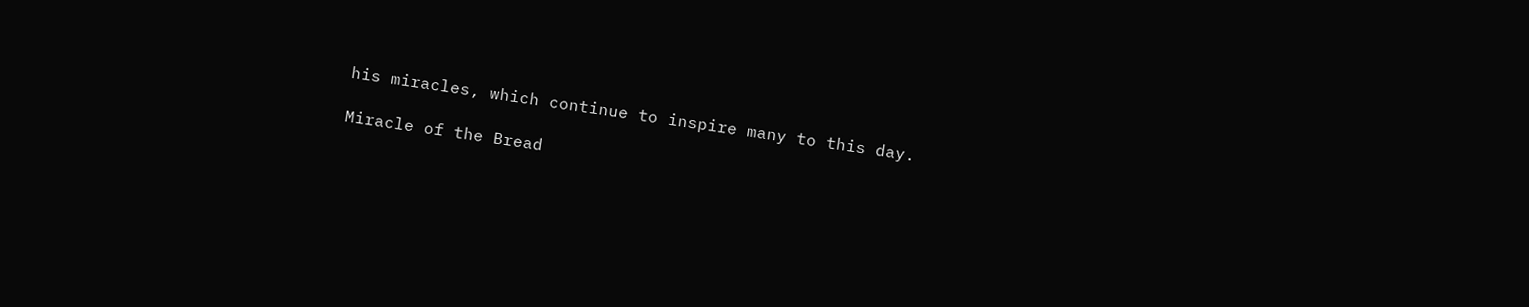his miracles, which continue to inspire many to this day.

Miracle of the Bread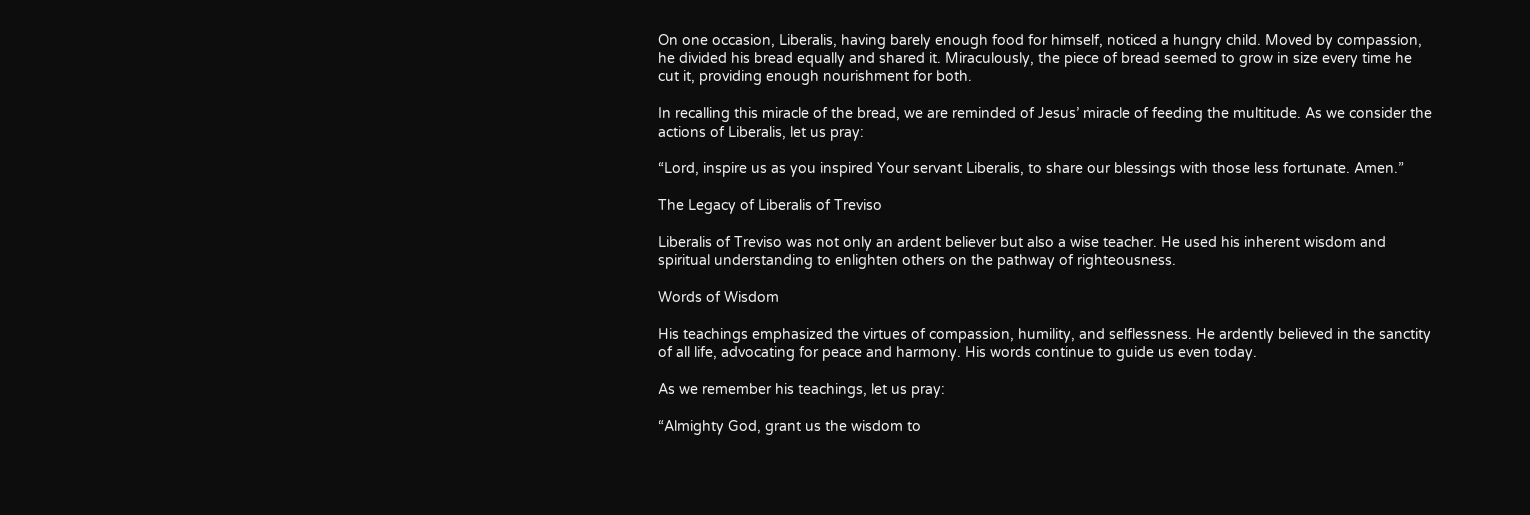On one occasion, Liberalis, having barely enough food for himself, noticed a hungry child. Moved by compassion, he divided his bread equally and shared it. Miraculously, the piece of bread seemed to grow in size every time he cut it, providing enough nourishment for both.

In recalling this miracle of the bread, we are reminded of Jesus’ miracle of feeding the multitude. As we consider the actions of Liberalis, let us pray:

“Lord, inspire us as you inspired Your servant Liberalis, to share our blessings with those less fortunate. Amen.”

The Legacy of Liberalis of Treviso

Liberalis of Treviso was not only an ardent believer but also a wise teacher. He used his inherent wisdom and spiritual understanding to enlighten others on the pathway of righteousness.

Words of Wisdom

His teachings emphasized the virtues of compassion, humility, and selflessness. He ardently believed in the sanctity of all life, advocating for peace and harmony. His words continue to guide us even today.

As we remember his teachings, let us pray:

“Almighty God, grant us the wisdom to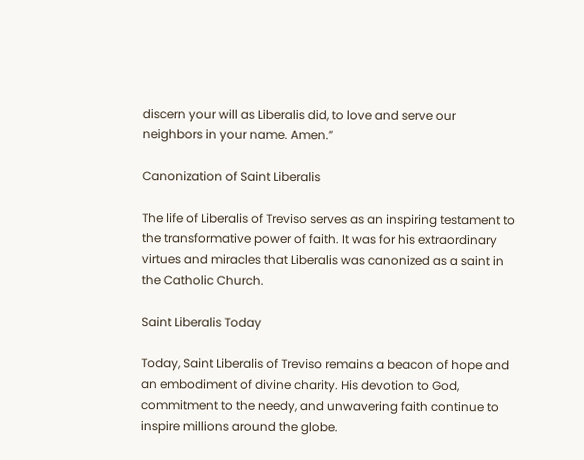discern your will as Liberalis did, to love and serve our neighbors in your name. Amen.”

Canonization of Saint Liberalis

The life of Liberalis of Treviso serves as an inspiring testament to the transformative power of faith. It was for his extraordinary virtues and miracles that Liberalis was canonized as a saint in the Catholic Church.

Saint Liberalis Today

Today, Saint Liberalis of Treviso remains a beacon of hope and an embodiment of divine charity. His devotion to God, commitment to the needy, and unwavering faith continue to inspire millions around the globe.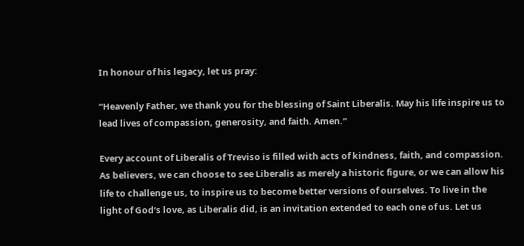In honour of his legacy, let us pray:

“Heavenly Father, we thank you for the blessing of Saint Liberalis. May his life inspire us to lead lives of compassion, generosity, and faith. Amen.”

Every account of Liberalis of Treviso is filled with acts of kindness, faith, and compassion. As believers, we can choose to see Liberalis as merely a historic figure, or we can allow his life to challenge us, to inspire us to become better versions of ourselves. To live in the light of God’s love, as Liberalis did, is an invitation extended to each one of us. Let us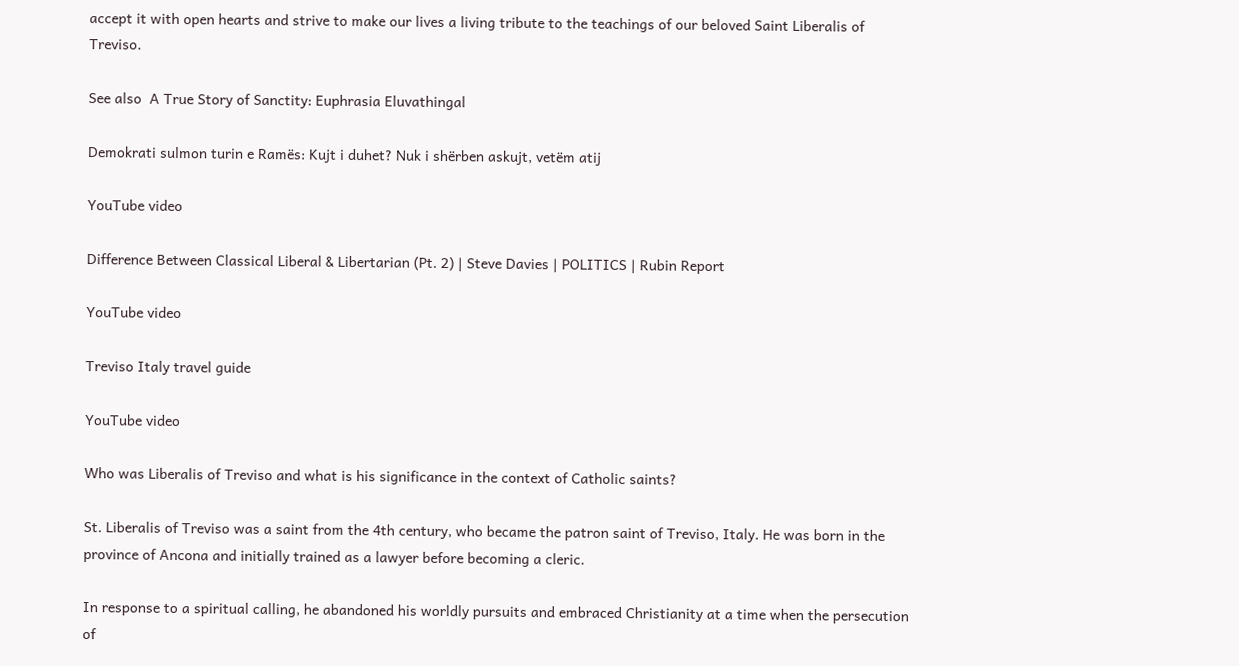accept it with open hearts and strive to make our lives a living tribute to the teachings of our beloved Saint Liberalis of Treviso.

See also  A True Story of Sanctity: Euphrasia Eluvathingal

Demokrati sulmon turin e Ramës: Kujt i duhet? Nuk i shërben askujt, vetëm atij

YouTube video

Difference Between Classical Liberal & Libertarian (Pt. 2) | Steve Davies | POLITICS | Rubin Report

YouTube video

Treviso Italy travel guide

YouTube video

Who was Liberalis of Treviso and what is his significance in the context of Catholic saints?

St. Liberalis of Treviso was a saint from the 4th century, who became the patron saint of Treviso, Italy. He was born in the province of Ancona and initially trained as a lawyer before becoming a cleric.

In response to a spiritual calling, he abandoned his worldly pursuits and embraced Christianity at a time when the persecution of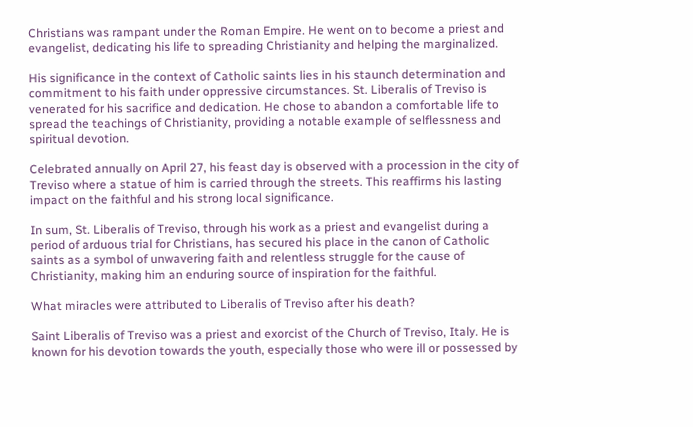Christians was rampant under the Roman Empire. He went on to become a priest and evangelist, dedicating his life to spreading Christianity and helping the marginalized.

His significance in the context of Catholic saints lies in his staunch determination and commitment to his faith under oppressive circumstances. St. Liberalis of Treviso is venerated for his sacrifice and dedication. He chose to abandon a comfortable life to spread the teachings of Christianity, providing a notable example of selflessness and spiritual devotion.

Celebrated annually on April 27, his feast day is observed with a procession in the city of Treviso where a statue of him is carried through the streets. This reaffirms his lasting impact on the faithful and his strong local significance.

In sum, St. Liberalis of Treviso, through his work as a priest and evangelist during a period of arduous trial for Christians, has secured his place in the canon of Catholic saints as a symbol of unwavering faith and relentless struggle for the cause of Christianity, making him an enduring source of inspiration for the faithful.

What miracles were attributed to Liberalis of Treviso after his death?

Saint Liberalis of Treviso was a priest and exorcist of the Church of Treviso, Italy. He is known for his devotion towards the youth, especially those who were ill or possessed by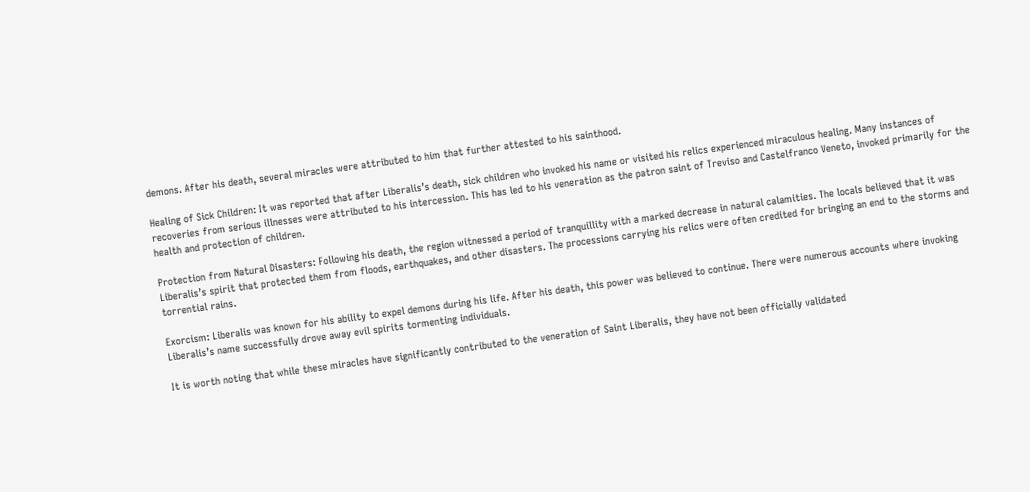demons. After his death, several miracles were attributed to him that further attested to his sainthood.

Healing of Sick Children: It was reported that after Liberalis’s death, sick children who invoked his name or visited his relics experienced miraculous healing. Many instances of recoveries from serious illnesses were attributed to his intercession. This has led to his veneration as the patron saint of Treviso and Castelfranco Veneto, invoked primarily for the health and protection of children.

Protection from Natural Disasters: Following his death, the region witnessed a period of tranquillity with a marked decrease in natural calamities. The locals believed that it was Liberalis’s spirit that protected them from floods, earthquakes, and other disasters. The processions carrying his relics were often credited for bringing an end to the storms and torrential rains.

Exorcism: Liberalis was known for his ability to expel demons during his life. After his death, this power was believed to continue. There were numerous accounts where invoking Liberalis’s name successfully drove away evil spirits tormenting individuals.

It is worth noting that while these miracles have significantly contributed to the veneration of Saint Liberalis, they have not been officially validated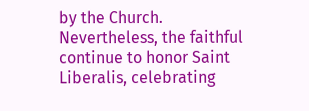by the Church. Nevertheless, the faithful continue to honor Saint Liberalis, celebrating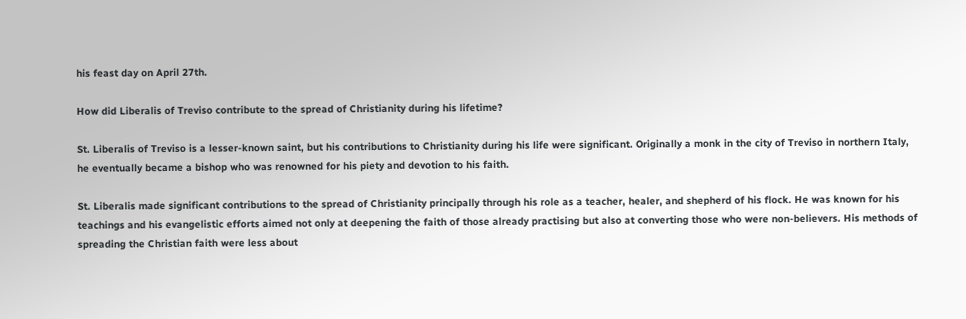his feast day on April 27th.

How did Liberalis of Treviso contribute to the spread of Christianity during his lifetime?

St. Liberalis of Treviso is a lesser-known saint, but his contributions to Christianity during his life were significant. Originally a monk in the city of Treviso in northern Italy, he eventually became a bishop who was renowned for his piety and devotion to his faith.

St. Liberalis made significant contributions to the spread of Christianity principally through his role as a teacher, healer, and shepherd of his flock. He was known for his teachings and his evangelistic efforts aimed not only at deepening the faith of those already practising but also at converting those who were non-believers. His methods of spreading the Christian faith were less about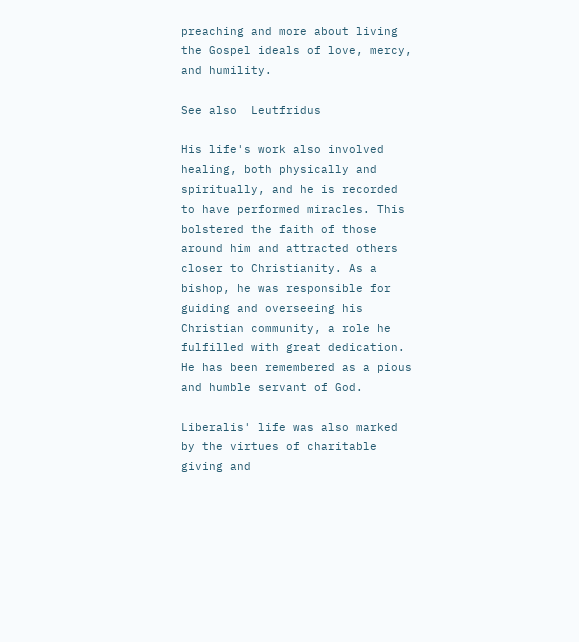preaching and more about living the Gospel ideals of love, mercy, and humility.

See also  Leutfridus

His life's work also involved healing, both physically and spiritually, and he is recorded to have performed miracles. This bolstered the faith of those around him and attracted others closer to Christianity. As a bishop, he was responsible for guiding and overseeing his Christian community, a role he fulfilled with great dedication. He has been remembered as a pious and humble servant of God.

Liberalis' life was also marked by the virtues of charitable giving and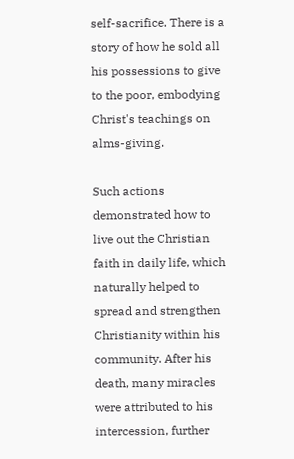self-sacrifice. There is a story of how he sold all his possessions to give to the poor, embodying Christ's teachings on alms-giving.

Such actions demonstrated how to live out the Christian faith in daily life, which naturally helped to spread and strengthen Christianity within his community. After his death, many miracles were attributed to his intercession, further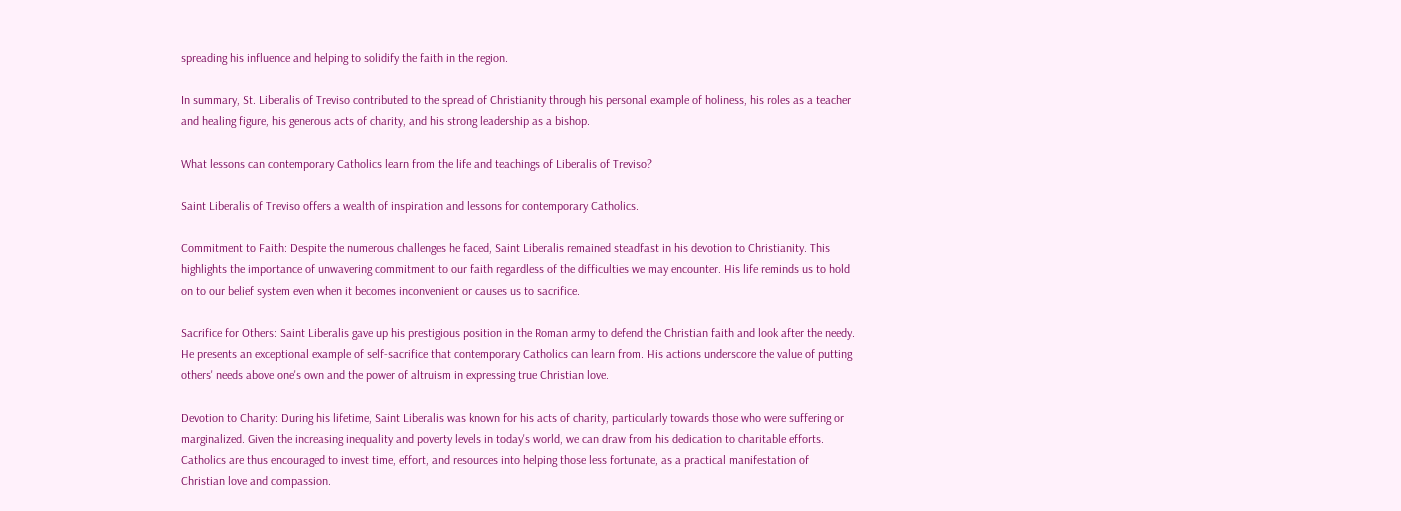spreading his influence and helping to solidify the faith in the region.

In summary, St. Liberalis of Treviso contributed to the spread of Christianity through his personal example of holiness, his roles as a teacher and healing figure, his generous acts of charity, and his strong leadership as a bishop.

What lessons can contemporary Catholics learn from the life and teachings of Liberalis of Treviso?

Saint Liberalis of Treviso offers a wealth of inspiration and lessons for contemporary Catholics.

Commitment to Faith: Despite the numerous challenges he faced, Saint Liberalis remained steadfast in his devotion to Christianity. This highlights the importance of unwavering commitment to our faith regardless of the difficulties we may encounter. His life reminds us to hold on to our belief system even when it becomes inconvenient or causes us to sacrifice.

Sacrifice for Others: Saint Liberalis gave up his prestigious position in the Roman army to defend the Christian faith and look after the needy. He presents an exceptional example of self-sacrifice that contemporary Catholics can learn from. His actions underscore the value of putting others' needs above one's own and the power of altruism in expressing true Christian love.

Devotion to Charity: During his lifetime, Saint Liberalis was known for his acts of charity, particularly towards those who were suffering or marginalized. Given the increasing inequality and poverty levels in today's world, we can draw from his dedication to charitable efforts. Catholics are thus encouraged to invest time, effort, and resources into helping those less fortunate, as a practical manifestation of Christian love and compassion.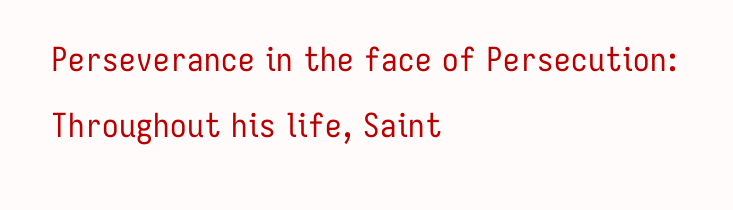Perseverance in the face of Persecution: Throughout his life, Saint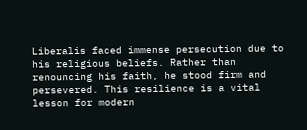Liberalis faced immense persecution due to his religious beliefs. Rather than renouncing his faith, he stood firm and persevered. This resilience is a vital lesson for modern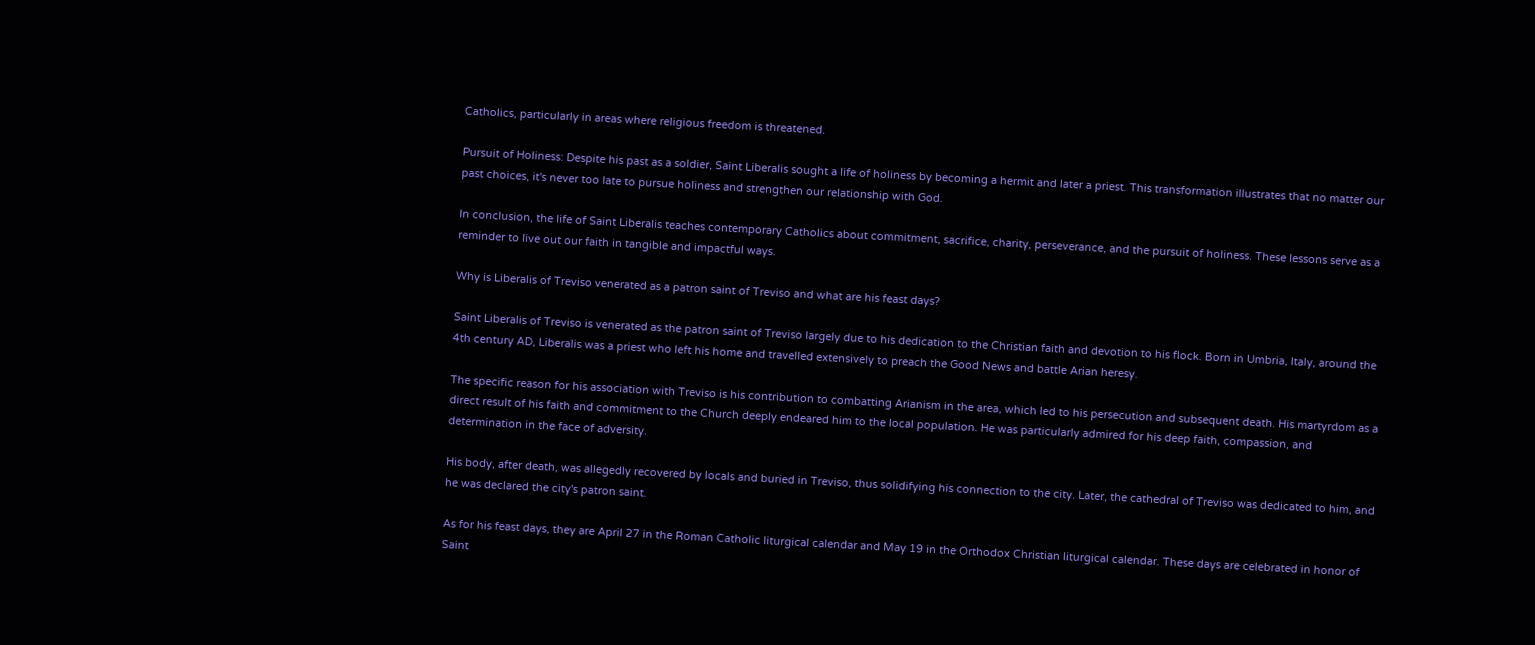Catholics, particularly in areas where religious freedom is threatened.

Pursuit of Holiness: Despite his past as a soldier, Saint Liberalis sought a life of holiness by becoming a hermit and later a priest. This transformation illustrates that no matter our past choices, it's never too late to pursue holiness and strengthen our relationship with God.

In conclusion, the life of Saint Liberalis teaches contemporary Catholics about commitment, sacrifice, charity, perseverance, and the pursuit of holiness. These lessons serve as a reminder to live out our faith in tangible and impactful ways.

Why is Liberalis of Treviso venerated as a patron saint of Treviso and what are his feast days?

Saint Liberalis of Treviso is venerated as the patron saint of Treviso largely due to his dedication to the Christian faith and devotion to his flock. Born in Umbria, Italy, around the 4th century AD, Liberalis was a priest who left his home and travelled extensively to preach the Good News and battle Arian heresy.

The specific reason for his association with Treviso is his contribution to combatting Arianism in the area, which led to his persecution and subsequent death. His martyrdom as a direct result of his faith and commitment to the Church deeply endeared him to the local population. He was particularly admired for his deep faith, compassion, and determination in the face of adversity.

His body, after death, was allegedly recovered by locals and buried in Treviso, thus solidifying his connection to the city. Later, the cathedral of Treviso was dedicated to him, and he was declared the city's patron saint.

As for his feast days, they are April 27 in the Roman Catholic liturgical calendar and May 19 in the Orthodox Christian liturgical calendar. These days are celebrated in honor of Saint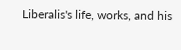Liberalis's life, works, and his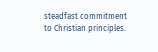steadfast commitment to Christian principles.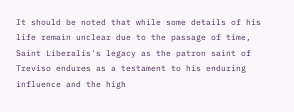It should be noted that while some details of his life remain unclear due to the passage of time, Saint Liberalis's legacy as the patron saint of Treviso endures as a testament to his enduring influence and the high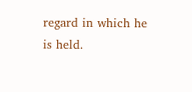regard in which he is held.